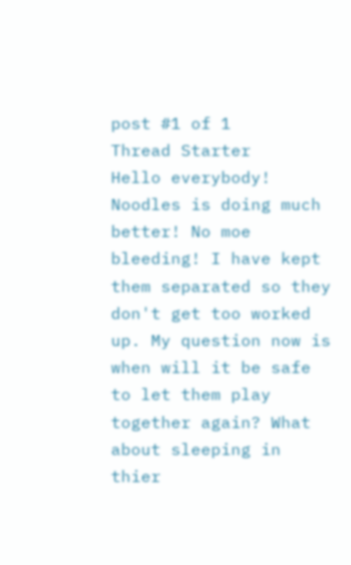post #1 of 1
Thread Starter
Hello everybody! Noodles is doing much better! No moe bleeding! I have kept them separated so they don't get too worked up. My question now is when will it be safe to let them play together again? What about sleeping in thier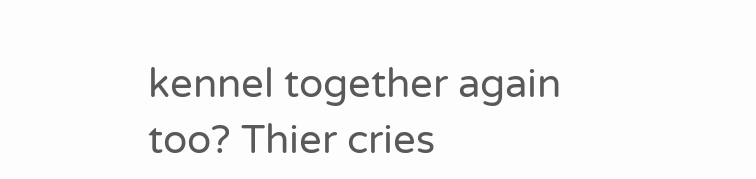kennel together again too? Thier cries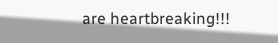are heartbreaking!!!